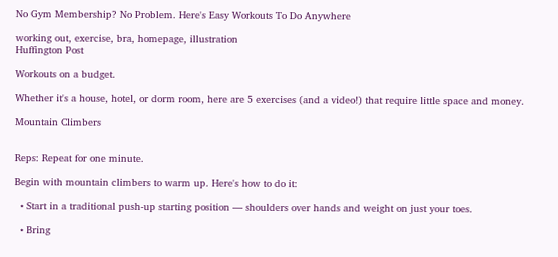No Gym Membership? No Problem. Here's Easy Workouts To Do Anywhere

working out, exercise, bra, homepage, illustration
Huffington Post

Workouts on a budget.

Whether it's a house, hotel, or dorm room, here are 5 exercises (and a video!) that require little space and money.

Mountain Climbers


Reps: Repeat for one minute.

Begin with mountain climbers to warm up. Here's how to do it:

  • Start in a traditional push-up starting position — shoulders over hands and weight on just your toes.

  • Bring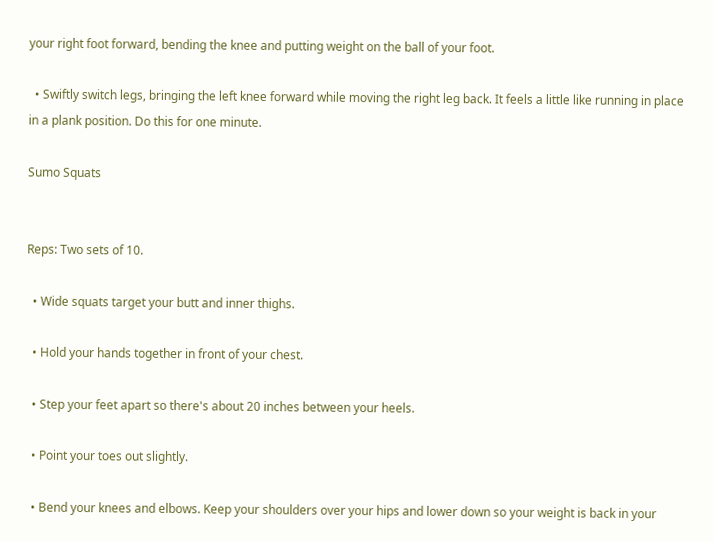your right foot forward, bending the knee and putting weight on the ball of your foot.

  • Swiftly switch legs, bringing the left knee forward while moving the right leg back. It feels a little like running in place in a plank position. Do this for one minute.

Sumo Squats


Reps: Two sets of 10.

  • Wide squats target your butt and inner thighs.

  • Hold your hands together in front of your chest.

  • Step your feet apart so there's about 20 inches between your heels.

  • Point your toes out slightly.

  • Bend your knees and elbows. Keep your shoulders over your hips and lower down so your weight is back in your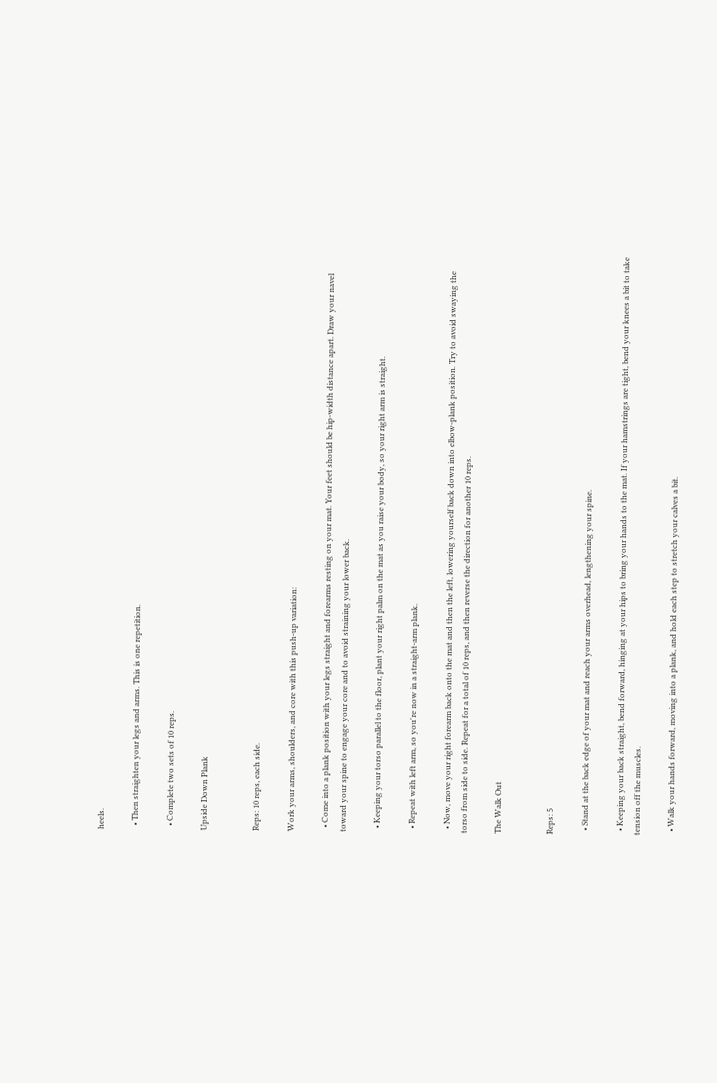heels.

  • Then straighten your legs and arms. This is one repetition.

  • Complete two sets of 10 reps.

Upside Down Plank


Reps: 10 reps, each side.

Work your arms, shoulders, and core with this push-up variation:

  • Come into a plank position with your legs straight and forearms resting on your mat. Your feet should be hip-width distance apart. Draw your navel toward your spine to engage your core and to avoid straining your lower back.

  • Keeping your torso parallel to the floor, plant your right palm on the mat as you raise your body, so your right arm is straight.

  • Repeat with left arm, so you're now in a straight-arm plank.

  • Now, move your right forearm back onto the mat and then the left, lowering yourself back down into elbow-plank position. Try to avoid swaying the torso from side to side. Repeat for a total of 10 reps, and then reverse the direction for another 10 reps.

The Walk Out


Reps: 5

  • Stand at the back edge of your mat and reach your arms overhead, lengthening your spine.

  • Keeping your back straight, bend forward, hinging at your hips to bring your hands to the mat. If your hamstrings are tight, bend your knees a bit to take tension off the muscles.

  • Walk your hands forward, moving into a plank, and hold each step to stretch your calves a bit.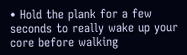• Hold the plank for a few seconds to really wake up your core before walking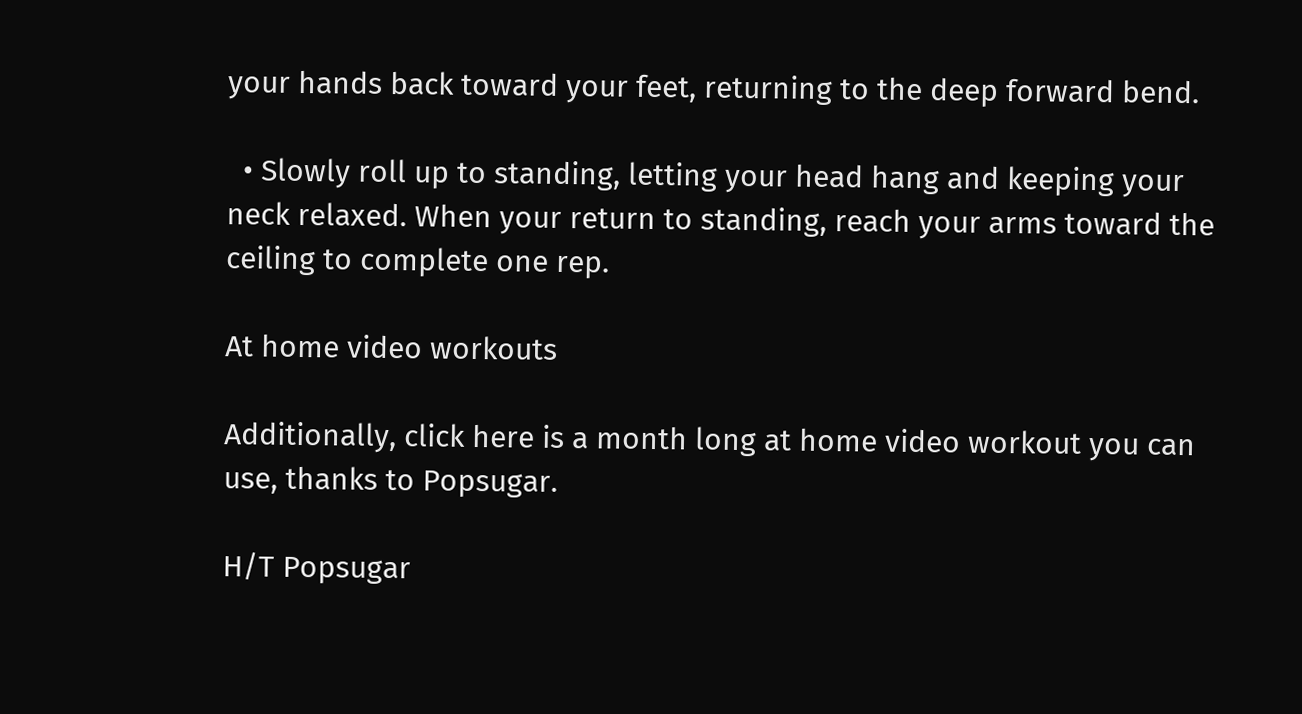your hands back toward your feet, returning to the deep forward bend.

  • Slowly roll up to standing, letting your head hang and keeping your neck relaxed. When your return to standing, reach your arms toward the ceiling to complete one rep.

At home video workouts

Additionally, click here is a month long at home video workout you can use, thanks to Popsugar.

H/T Popsugar